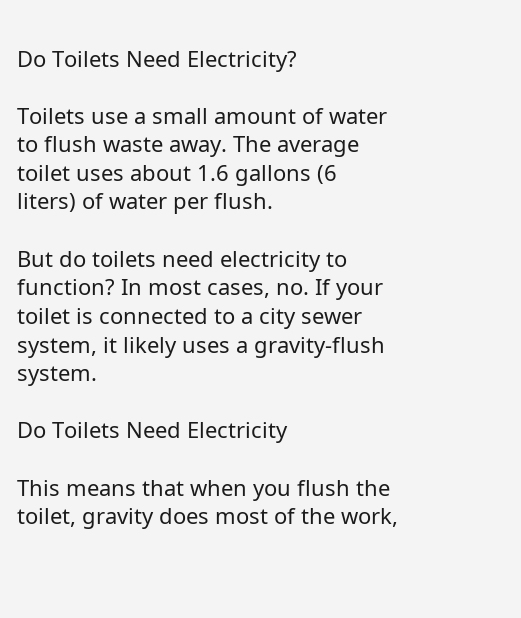Do Toilets Need Electricity?

Toilets use a small amount of water to flush waste away. The average toilet uses about 1.6 gallons (6 liters) of water per flush.

But do toilets need electricity to function? In most cases, no. If your toilet is connected to a city sewer system, it likely uses a gravity-flush system.

Do Toilets Need Electricity

This means that when you flush the toilet, gravity does most of the work,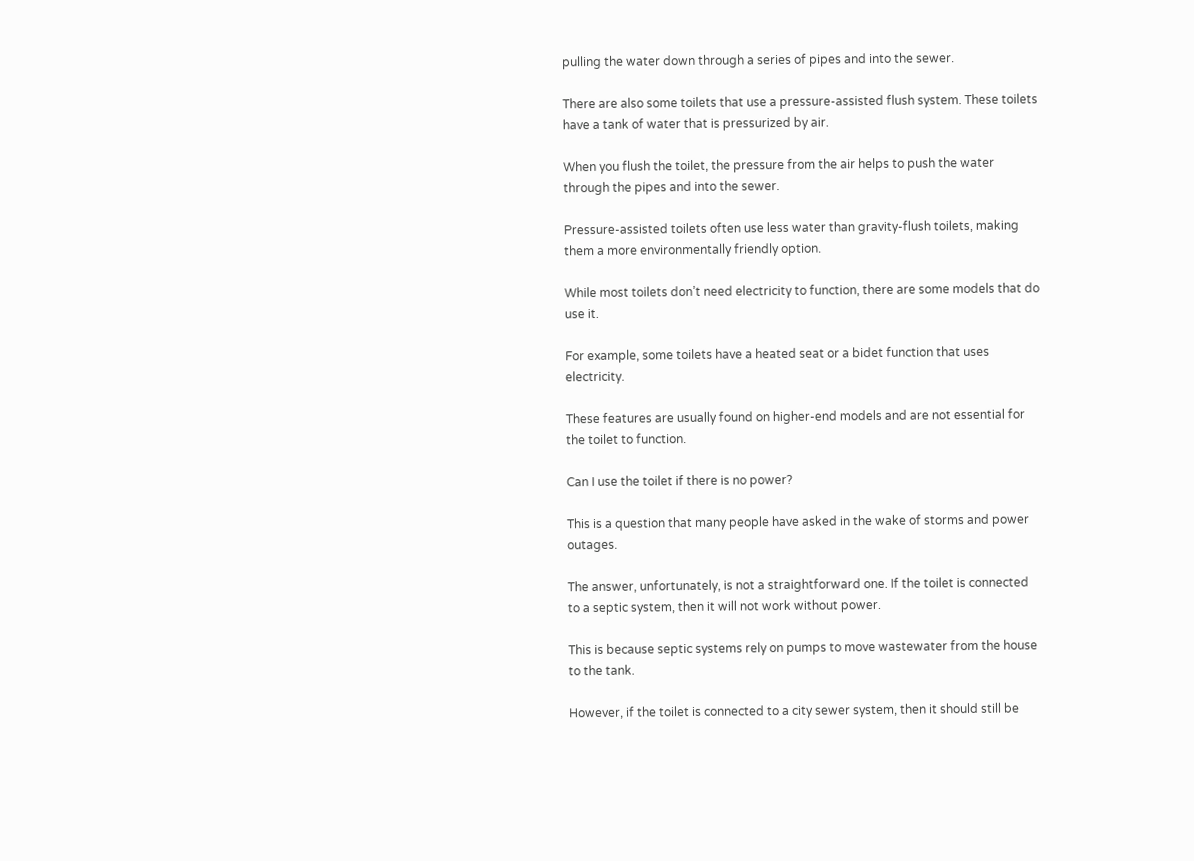pulling the water down through a series of pipes and into the sewer.

There are also some toilets that use a pressure-assisted flush system. These toilets have a tank of water that is pressurized by air.

When you flush the toilet, the pressure from the air helps to push the water through the pipes and into the sewer.

Pressure-assisted toilets often use less water than gravity-flush toilets, making them a more environmentally friendly option.

While most toilets don’t need electricity to function, there are some models that do use it.

For example, some toilets have a heated seat or a bidet function that uses electricity.

These features are usually found on higher-end models and are not essential for the toilet to function.

Can I use the toilet if there is no power?

This is a question that many people have asked in the wake of storms and power outages.

The answer, unfortunately, is not a straightforward one. If the toilet is connected to a septic system, then it will not work without power.

This is because septic systems rely on pumps to move wastewater from the house to the tank.

However, if the toilet is connected to a city sewer system, then it should still be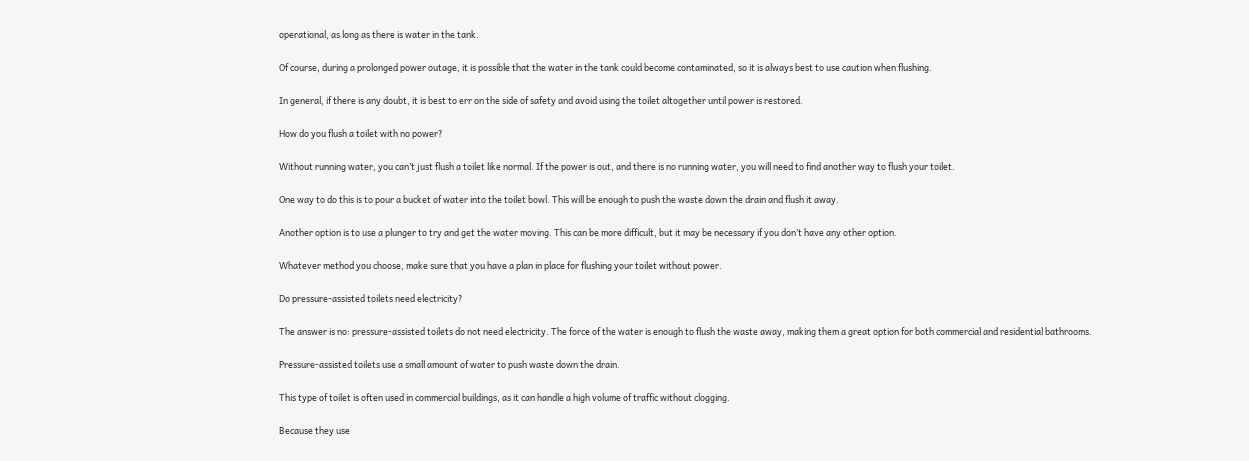operational, as long as there is water in the tank.

Of course, during a prolonged power outage, it is possible that the water in the tank could become contaminated, so it is always best to use caution when flushing.

In general, if there is any doubt, it is best to err on the side of safety and avoid using the toilet altogether until power is restored.

How do you flush a toilet with no power?

Without running water, you can’t just flush a toilet like normal. If the power is out, and there is no running water, you will need to find another way to flush your toilet.

One way to do this is to pour a bucket of water into the toilet bowl. This will be enough to push the waste down the drain and flush it away.

Another option is to use a plunger to try and get the water moving. This can be more difficult, but it may be necessary if you don’t have any other option.

Whatever method you choose, make sure that you have a plan in place for flushing your toilet without power.

Do pressure-assisted toilets need electricity?

The answer is no: pressure-assisted toilets do not need electricity. The force of the water is enough to flush the waste away, making them a great option for both commercial and residential bathrooms.

Pressure-assisted toilets use a small amount of water to push waste down the drain.

This type of toilet is often used in commercial buildings, as it can handle a high volume of traffic without clogging.

Because they use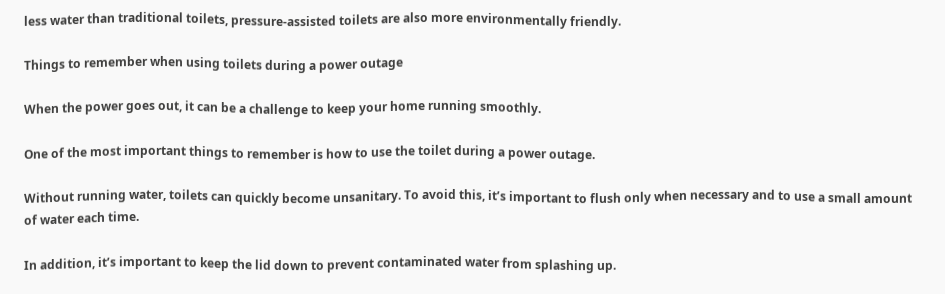less water than traditional toilets, pressure-assisted toilets are also more environmentally friendly.

Things to remember when using toilets during a power outage

When the power goes out, it can be a challenge to keep your home running smoothly.

One of the most important things to remember is how to use the toilet during a power outage.

Without running water, toilets can quickly become unsanitary. To avoid this, it’s important to flush only when necessary and to use a small amount of water each time.

In addition, it’s important to keep the lid down to prevent contaminated water from splashing up.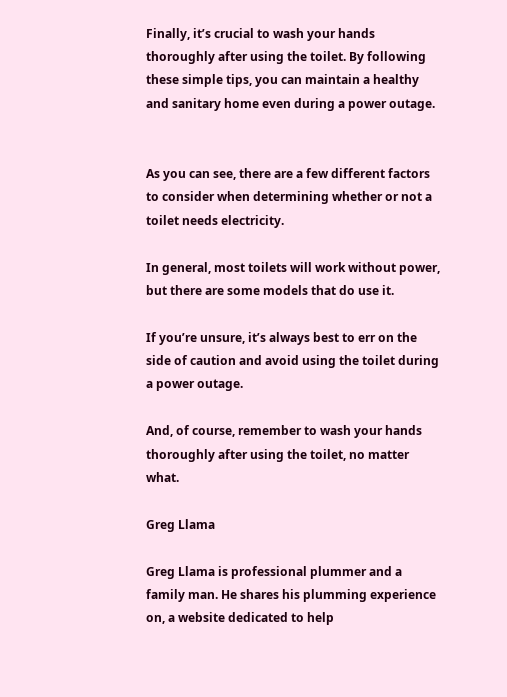Finally, it’s crucial to wash your hands thoroughly after using the toilet. By following these simple tips, you can maintain a healthy and sanitary home even during a power outage.


As you can see, there are a few different factors to consider when determining whether or not a toilet needs electricity.

In general, most toilets will work without power, but there are some models that do use it.

If you’re unsure, it’s always best to err on the side of caution and avoid using the toilet during a power outage.

And, of course, remember to wash your hands thoroughly after using the toilet, no matter what.

Greg Llama

Greg Llama is professional plummer and a family man. He shares his plumming experience on, a website dedicated to help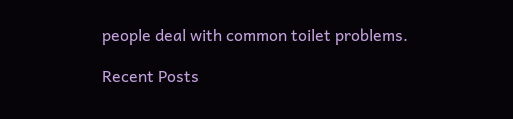people deal with common toilet problems.

Recent Posts